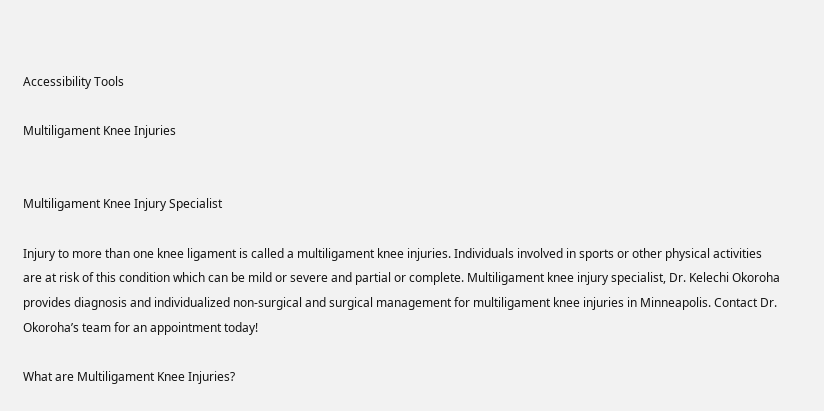Accessibility Tools

Multiligament Knee Injuries


Multiligament Knee Injury Specialist

Injury to more than one knee ligament is called a multiligament knee injuries. Individuals involved in sports or other physical activities are at risk of this condition which can be mild or severe and partial or complete. Multiligament knee injury specialist, Dr. Kelechi Okoroha provides diagnosis and individualized non-surgical and surgical management for multiligament knee injuries in Minneapolis. Contact Dr. Okoroha’s team for an appointment today!

What are Multiligament Knee Injuries?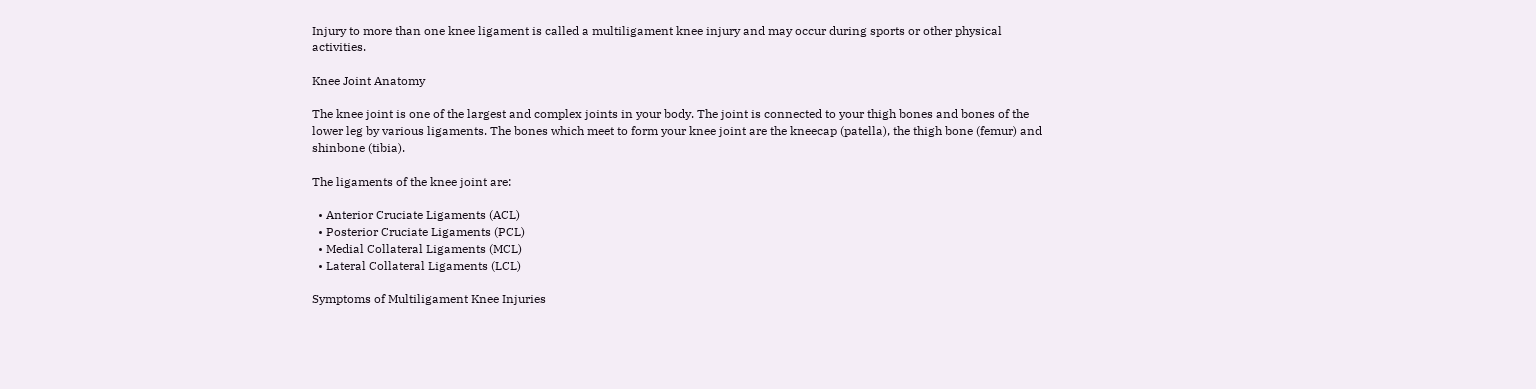Injury to more than one knee ligament is called a multiligament knee injury and may occur during sports or other physical activities.

Knee Joint Anatomy

The knee joint is one of the largest and complex joints in your body. The joint is connected to your thigh bones and bones of the lower leg by various ligaments. The bones which meet to form your knee joint are the kneecap (patella), the thigh bone (femur) and shinbone (tibia).

The ligaments of the knee joint are:

  • Anterior Cruciate Ligaments (ACL)
  • Posterior Cruciate Ligaments (PCL)
  • Medial Collateral Ligaments (MCL)
  • Lateral Collateral Ligaments (LCL)

Symptoms of Multiligament Knee Injuries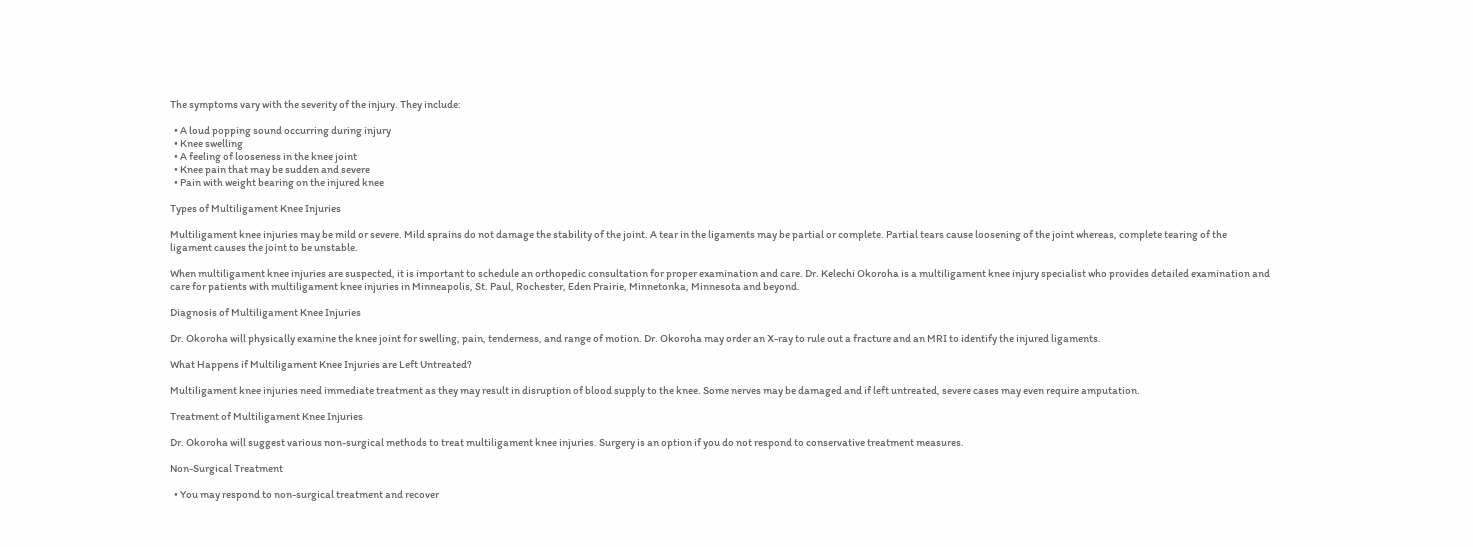The symptoms vary with the severity of the injury. They include:

  • A loud popping sound occurring during injury
  • Knee swelling
  • A feeling of looseness in the knee joint
  • Knee pain that may be sudden and severe
  • Pain with weight bearing on the injured knee

Types of Multiligament Knee Injuries

Multiligament knee injuries may be mild or severe. Mild sprains do not damage the stability of the joint. A tear in the ligaments may be partial or complete. Partial tears cause loosening of the joint whereas, complete tearing of the ligament causes the joint to be unstable.

When multiligament knee injuries are suspected, it is important to schedule an orthopedic consultation for proper examination and care. Dr. Kelechi Okoroha is a multiligament knee injury specialist who provides detailed examination and care for patients with multiligament knee injuries in Minneapolis, St. Paul, Rochester, Eden Prairie, Minnetonka, Minnesota and beyond.

Diagnosis of Multiligament Knee Injuries

Dr. Okoroha will physically examine the knee joint for swelling, pain, tenderness, and range of motion. Dr. Okoroha may order an X-ray to rule out a fracture and an MRI to identify the injured ligaments.

What Happens if Multiligament Knee Injuries are Left Untreated?

Multiligament knee injuries need immediate treatment as they may result in disruption of blood supply to the knee. Some nerves may be damaged and if left untreated, severe cases may even require amputation.

Treatment of Multiligament Knee Injuries

Dr. Okoroha will suggest various non-surgical methods to treat multiligament knee injuries. Surgery is an option if you do not respond to conservative treatment measures.

Non-Surgical Treatment

  • You may respond to non-surgical treatment and recover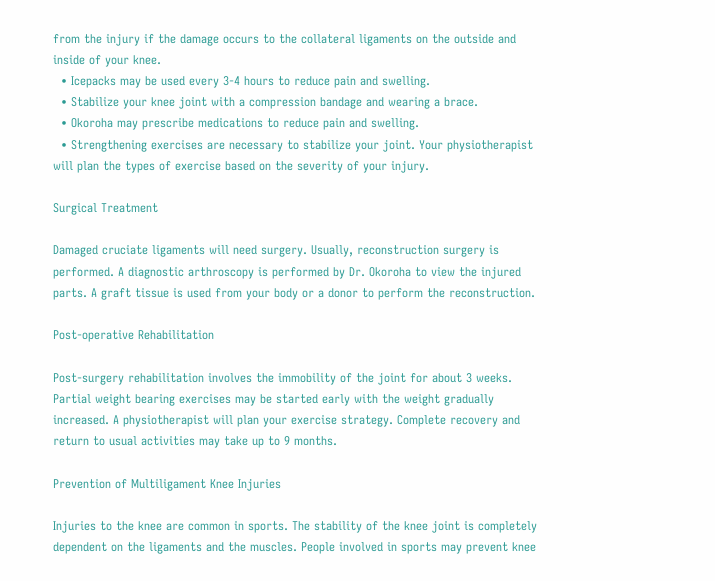from the injury if the damage occurs to the collateral ligaments on the outside and inside of your knee.
  • Icepacks may be used every 3-4 hours to reduce pain and swelling.
  • Stabilize your knee joint with a compression bandage and wearing a brace.
  • Okoroha may prescribe medications to reduce pain and swelling.
  • Strengthening exercises are necessary to stabilize your joint. Your physiotherapist will plan the types of exercise based on the severity of your injury.

Surgical Treatment

Damaged cruciate ligaments will need surgery. Usually, reconstruction surgery is performed. A diagnostic arthroscopy is performed by Dr. Okoroha to view the injured parts. A graft tissue is used from your body or a donor to perform the reconstruction.

Post-operative Rehabilitation

Post-surgery rehabilitation involves the immobility of the joint for about 3 weeks. Partial weight bearing exercises may be started early with the weight gradually increased. A physiotherapist will plan your exercise strategy. Complete recovery and return to usual activities may take up to 9 months.

Prevention of Multiligament Knee Injuries

Injuries to the knee are common in sports. The stability of the knee joint is completely dependent on the ligaments and the muscles. People involved in sports may prevent knee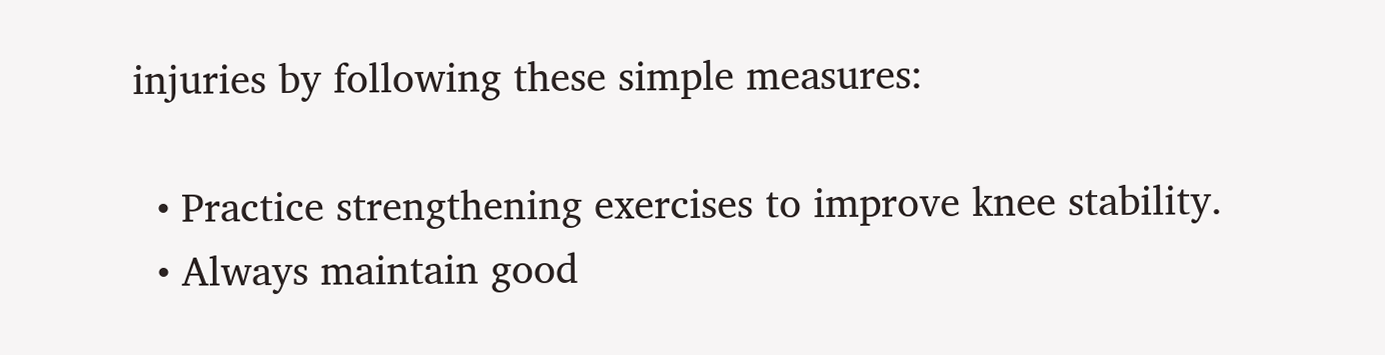injuries by following these simple measures:

  • Practice strengthening exercises to improve knee stability.
  • Always maintain good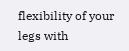flexibility of your legs with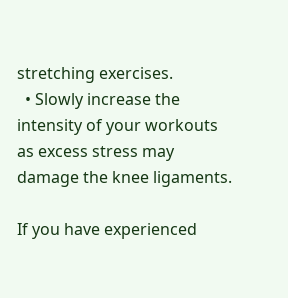stretching exercises.
  • Slowly increase the intensity of your workouts as excess stress may damage the knee ligaments.

If you have experienced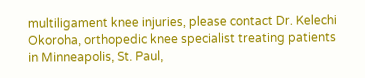multiligament knee injuries, please contact Dr. Kelechi Okoroha, orthopedic knee specialist treating patients in Minneapolis, St. Paul,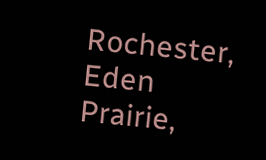Rochester, Eden Prairie,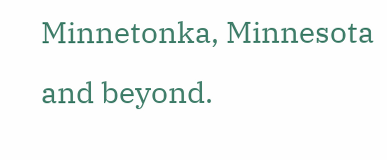Minnetonka, Minnesota and beyond.